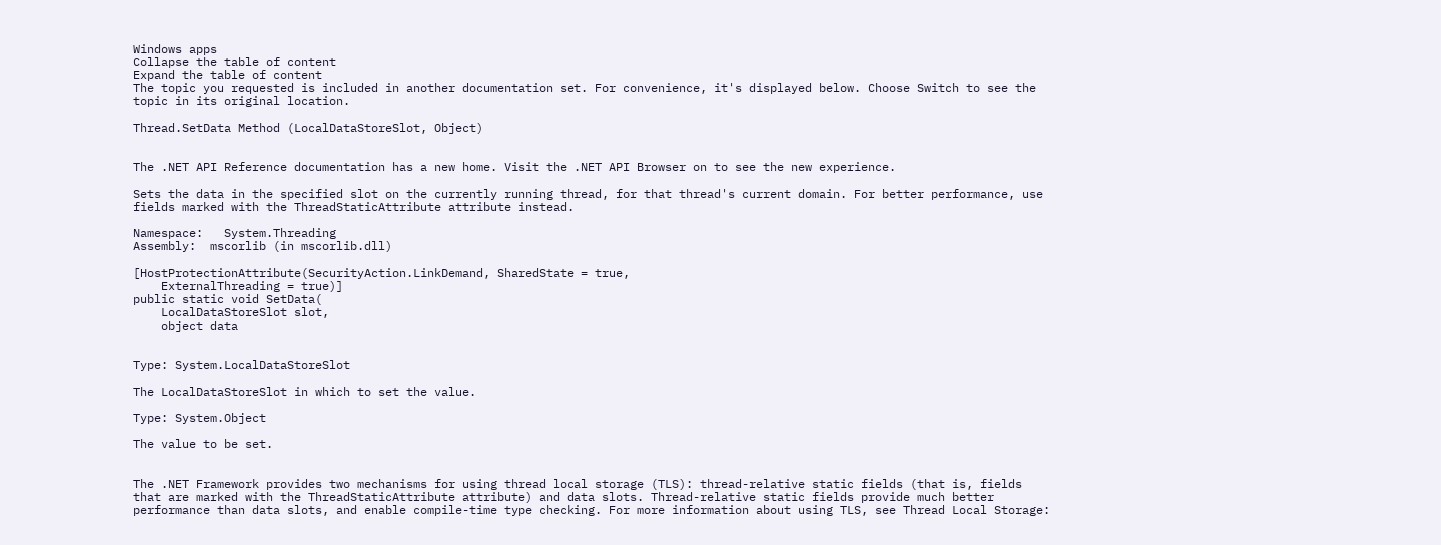Windows apps
Collapse the table of content
Expand the table of content
The topic you requested is included in another documentation set. For convenience, it's displayed below. Choose Switch to see the topic in its original location.

Thread.SetData Method (LocalDataStoreSlot, Object)


The .NET API Reference documentation has a new home. Visit the .NET API Browser on to see the new experience.

Sets the data in the specified slot on the currently running thread, for that thread's current domain. For better performance, use fields marked with the ThreadStaticAttribute attribute instead.

Namespace:   System.Threading
Assembly:  mscorlib (in mscorlib.dll)

[HostProtectionAttribute(SecurityAction.LinkDemand, SharedState = true,
    ExternalThreading = true)]
public static void SetData(
    LocalDataStoreSlot slot,
    object data


Type: System.LocalDataStoreSlot

The LocalDataStoreSlot in which to set the value.

Type: System.Object

The value to be set.


The .NET Framework provides two mechanisms for using thread local storage (TLS): thread-relative static fields (that is, fields that are marked with the ThreadStaticAttribute attribute) and data slots. Thread-relative static fields provide much better performance than data slots, and enable compile-time type checking. For more information about using TLS, see Thread Local Storage: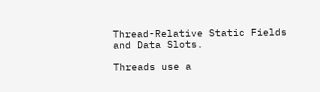Thread-Relative Static Fields and Data Slots.

Threads use a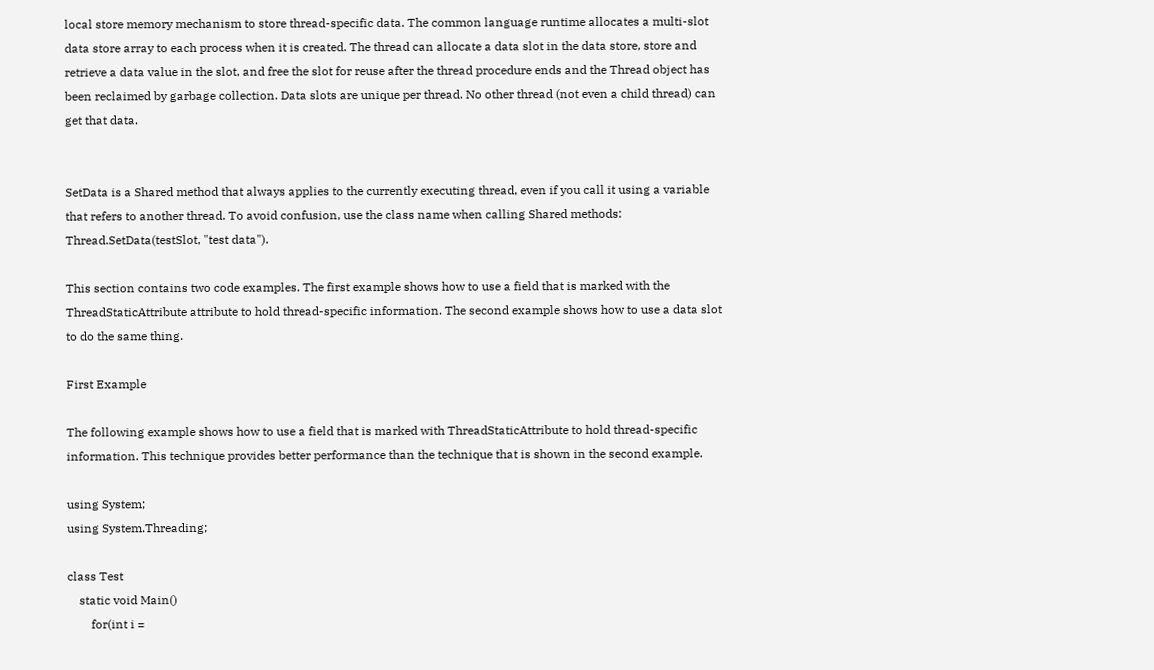local store memory mechanism to store thread-specific data. The common language runtime allocates a multi-slot data store array to each process when it is created. The thread can allocate a data slot in the data store, store and retrieve a data value in the slot, and free the slot for reuse after the thread procedure ends and the Thread object has been reclaimed by garbage collection. Data slots are unique per thread. No other thread (not even a child thread) can get that data.


SetData is a Shared method that always applies to the currently executing thread, even if you call it using a variable that refers to another thread. To avoid confusion, use the class name when calling Shared methods: Thread.SetData(testSlot, "test data").

This section contains two code examples. The first example shows how to use a field that is marked with the ThreadStaticAttribute attribute to hold thread-specific information. The second example shows how to use a data slot to do the same thing.

First Example

The following example shows how to use a field that is marked with ThreadStaticAttribute to hold thread-specific information. This technique provides better performance than the technique that is shown in the second example.

using System;
using System.Threading;

class Test
    static void Main()
        for(int i =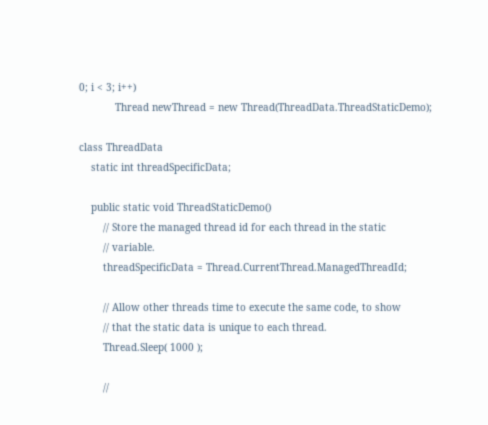0; i < 3; i++)
            Thread newThread = new Thread(ThreadData.ThreadStaticDemo);

class ThreadData
    static int threadSpecificData;

    public static void ThreadStaticDemo()
        // Store the managed thread id for each thread in the static
        // variable.
        threadSpecificData = Thread.CurrentThread.ManagedThreadId;

        // Allow other threads time to execute the same code, to show
        // that the static data is unique to each thread.
        Thread.Sleep( 1000 );

        //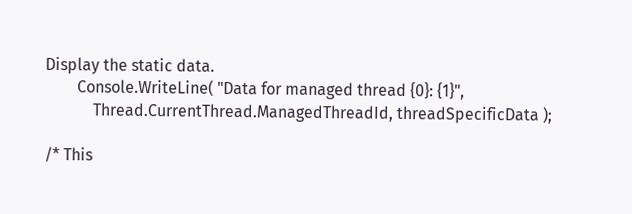Display the static data.
        Console.WriteLine( "Data for managed thread {0}: {1}",
            Thread.CurrentThread.ManagedThreadId, threadSpecificData );

/* This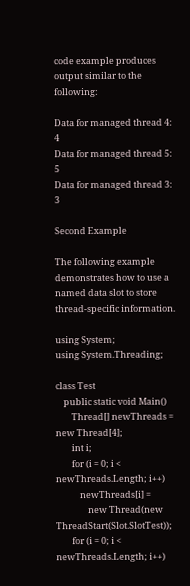code example produces output similar to the following:

Data for managed thread 4: 4
Data for managed thread 5: 5
Data for managed thread 3: 3

Second Example

The following example demonstrates how to use a named data slot to store thread-specific information.

using System;
using System.Threading;

class Test
    public static void Main()
        Thread[] newThreads = new Thread[4];
        int i;
        for (i = 0; i < newThreads.Length; i++)
            newThreads[i] =
                new Thread(new ThreadStart(Slot.SlotTest));
        for (i = 0; i < newThreads.Length; i++)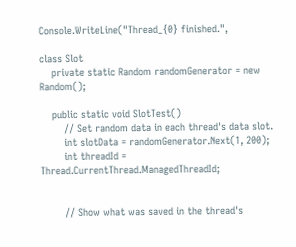Console.WriteLine("Thread_{0} finished.",

class Slot
    private static Random randomGenerator = new Random();

    public static void SlotTest()
        // Set random data in each thread's data slot.
        int slotData = randomGenerator.Next(1, 200);
        int threadId = Thread.CurrentThread.ManagedThreadId;


        // Show what was saved in the thread's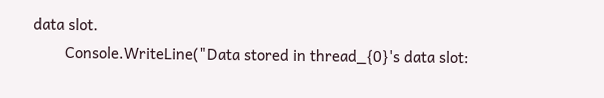data slot.
        Console.WriteLine("Data stored in thread_{0}'s data slot: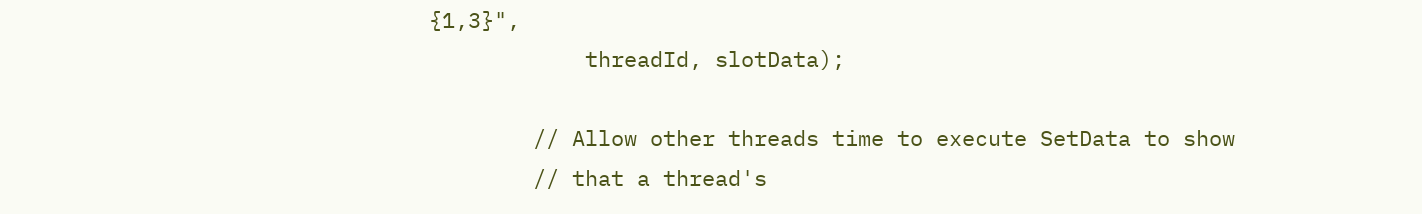{1,3}",
            threadId, slotData);

        // Allow other threads time to execute SetData to show
        // that a thread's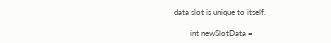data slot is unique to itself.

        int newSlotData =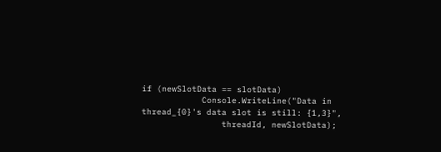if (newSlotData == slotData)
            Console.WriteLine("Data in thread_{0}'s data slot is still: {1,3}",
                threadId, newSlotData);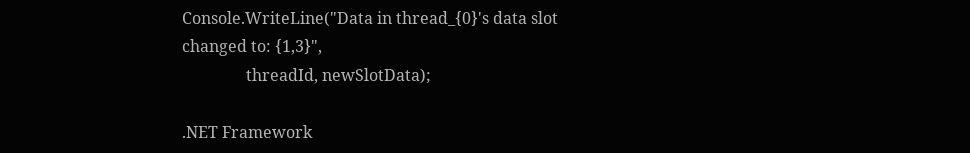Console.WriteLine("Data in thread_{0}'s data slot changed to: {1,3}",
                threadId, newSlotData);

.NET Framework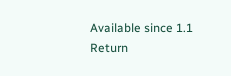Available since 1.1
Return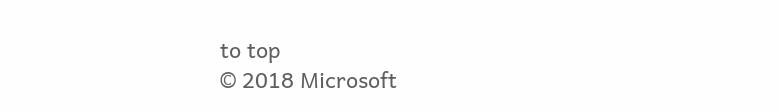to top
© 2018 Microsoft